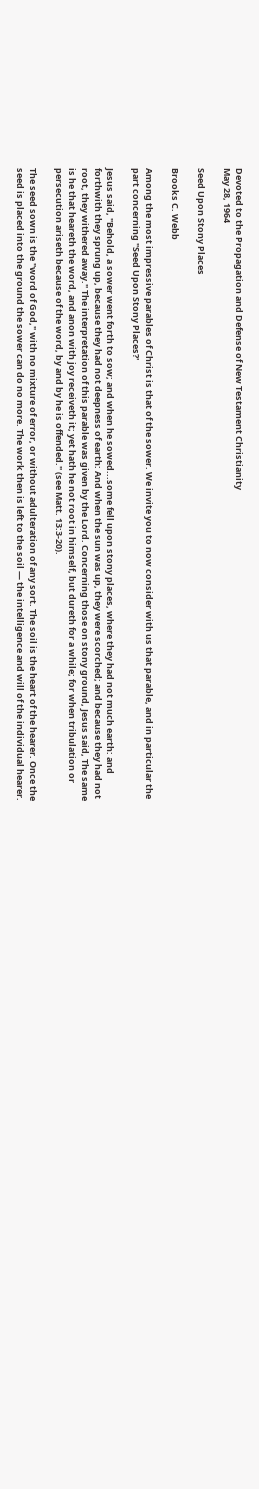Devoted to the Propagation and Defense of New Testament Christianity
May 28, 1964

Seed Upon Stony Places

Brooks C. Webb

Among the most impressive parables of Christ is that of the sower. We invite you to now consider with us that parable, and in particular the part concerning "Seed Upon Stony Places?'

Jesus said, "Behold, a sower went forth to sow; and when he sowed...some fell upon stony places, where they had not much earth: and forthwith they sprung up, because they had not deepness of earth: And when the sun was up, they were scorched; and because they had not root, they withered away." The interpretation of this parable was given by the Lord. Concerning those on stony ground, Jesus said, The same is he that heareth the word, and anon with joy receiveth it; yet hath he not root in himself, but dureth for a while; for when tribulation or persecution ariseth because of the word, by and by he is offended." (see Matt. 13:3-20).

The seed sown is the "word of God," with no mixture of error, or without adulteration of any sort. The soil is the heart of the hearer. Once the seed is placed into the ground the sower can do no more. The work then is left to the soil — the intelligence and will of the individual hearer.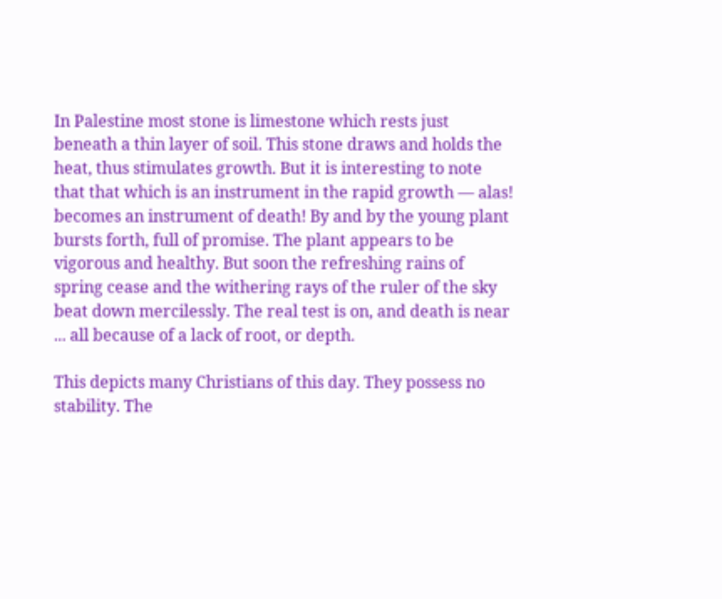In Palestine most stone is limestone which rests just beneath a thin layer of soil. This stone draws and holds the heat, thus stimulates growth. But it is interesting to note that that which is an instrument in the rapid growth — alas! becomes an instrument of death! By and by the young plant bursts forth, full of promise. The plant appears to be vigorous and healthy. But soon the refreshing rains of spring cease and the withering rays of the ruler of the sky beat down mercilessly. The real test is on, and death is near ... all because of a lack of root, or depth.

This depicts many Christians of this day. They possess no stability. The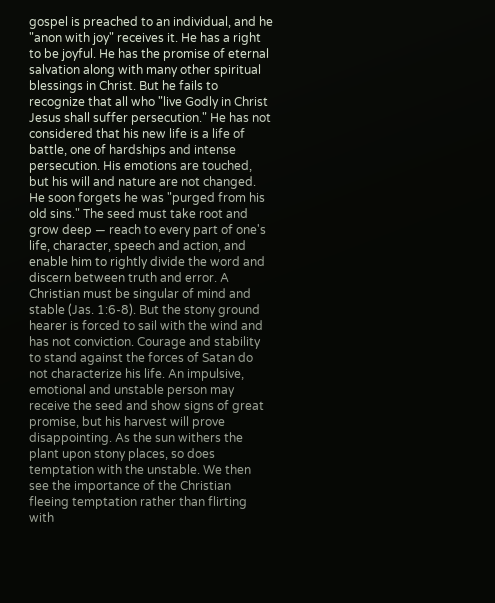gospel is preached to an individual, and he "anon with joy" receives it. He has a right to be joyful. He has the promise of eternal salvation along with many other spiritual blessings in Christ. But he fails to recognize that all who "live Godly in Christ Jesus shall suffer persecution." He has not considered that his new life is a life of battle, one of hardships and intense persecution. His emotions are touched, but his will and nature are not changed. He soon forgets he was "purged from his old sins." The seed must take root and grow deep — reach to every part of one's life, character, speech and action, and enable him to rightly divide the word and discern between truth and error. A Christian must be singular of mind and stable (Jas. 1:6-8). But the stony ground hearer is forced to sail with the wind and has not conviction. Courage and stability to stand against the forces of Satan do not characterize his life. An impulsive, emotional and unstable person may receive the seed and show signs of great promise, but his harvest will prove disappointing. As the sun withers the plant upon stony places, so does temptation with the unstable. We then see the importance of the Christian fleeing temptation rather than flirting with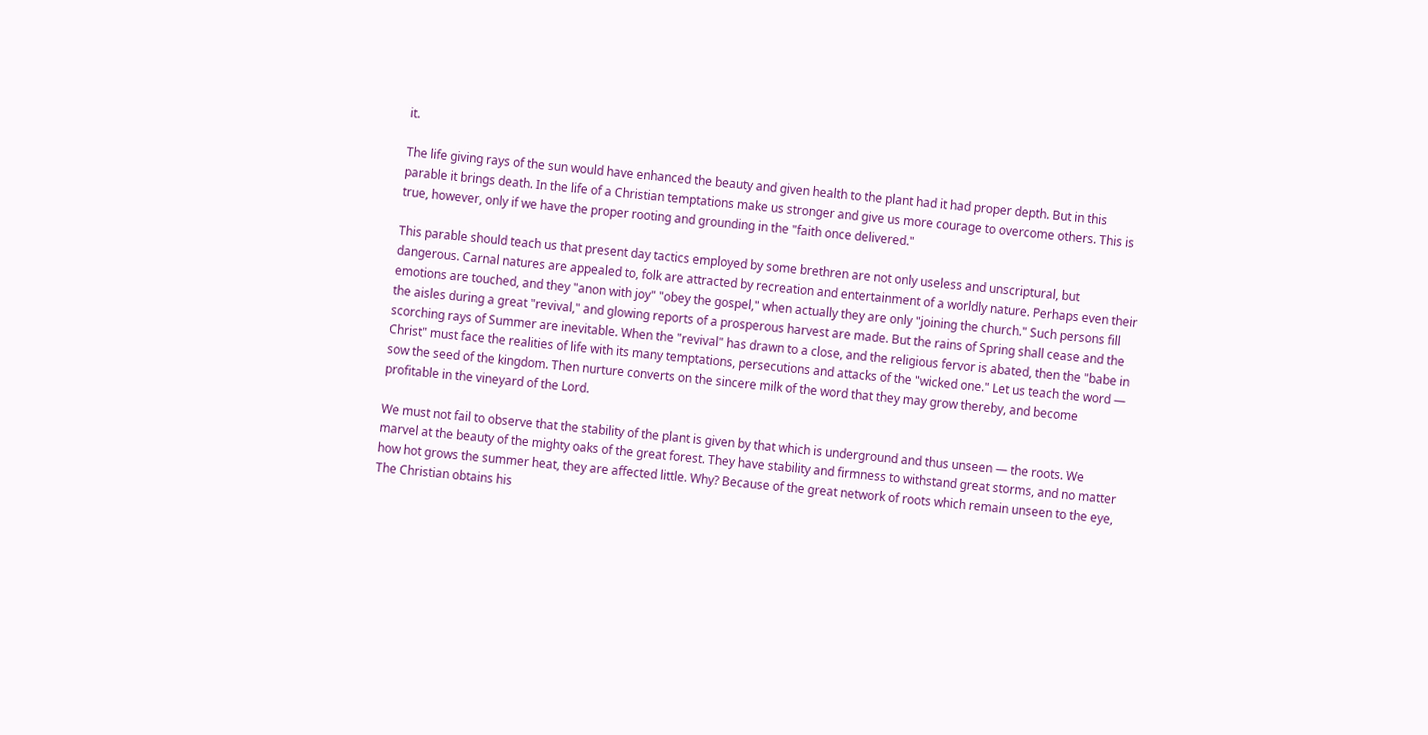it.

The life giving rays of the sun would have enhanced the beauty and given health to the plant had it had proper depth. But in this parable it brings death. In the life of a Christian temptations make us stronger and give us more courage to overcome others. This is true, however, only if we have the proper rooting and grounding in the "faith once delivered."

This parable should teach us that present day tactics employed by some brethren are not only useless and unscriptural, but dangerous. Carnal natures are appealed to, folk are attracted by recreation and entertainment of a worldly nature. Perhaps even their emotions are touched, and they "anon with joy" "obey the gospel," when actually they are only "joining the church." Such persons fill the aisles during a great "revival," and glowing reports of a prosperous harvest are made. But the rains of Spring shall cease and the scorching rays of Summer are inevitable. When the "revival" has drawn to a close, and the religious fervor is abated, then the "babe in Christ" must face the realities of life with its many temptations, persecutions and attacks of the "wicked one." Let us teach the word — sow the seed of the kingdom. Then nurture converts on the sincere milk of the word that they may grow thereby, and become profitable in the vineyard of the Lord.

We must not fail to observe that the stability of the plant is given by that which is underground and thus unseen — the roots. We marvel at the beauty of the mighty oaks of the great forest. They have stability and firmness to withstand great storms, and no matter how hot grows the summer heat, they are affected little. Why? Because of the great network of roots which remain unseen to the eye, The Christian obtains his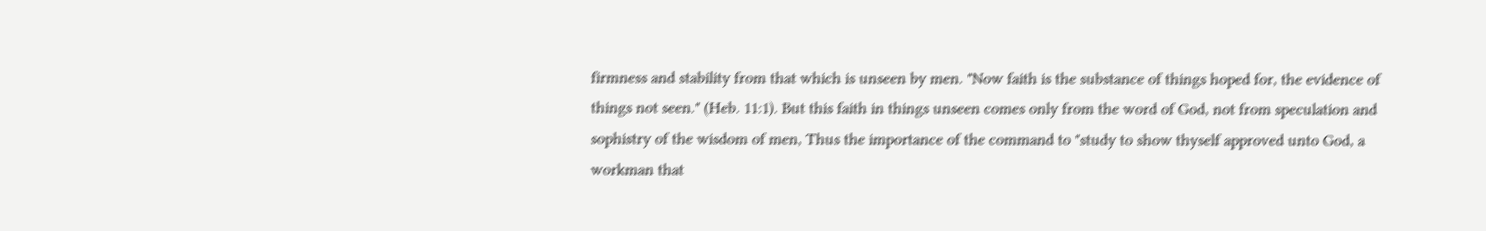firmness and stability from that which is unseen by men. "Now faith is the substance of things hoped for, the evidence of things not seen." (Heb. 11:1). But this faith in things unseen comes only from the word of God, not from speculation and sophistry of the wisdom of men, Thus the importance of the command to "study to show thyself approved unto God, a workman that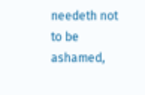needeth not to be ashamed,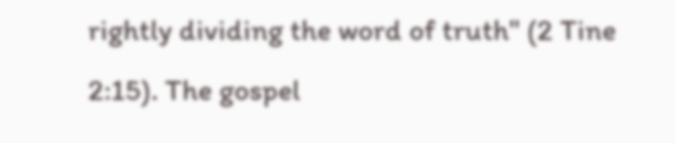rightly dividing the word of truth" (2 Tine 2:15). The gospel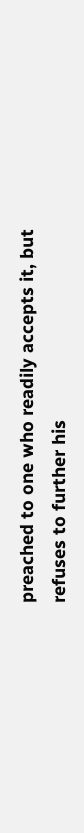preached to one who readily accepts it, but refuses to further his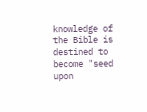knowledge of the Bible is destined to become "seed upon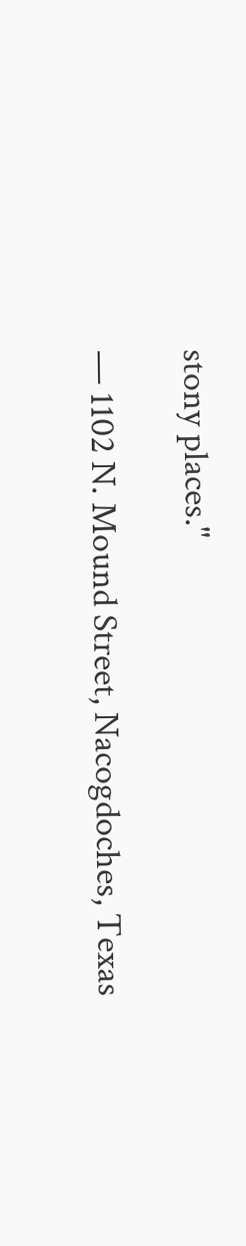stony places."

— 1102 N. Mound Street, Nacogdoches, Texas